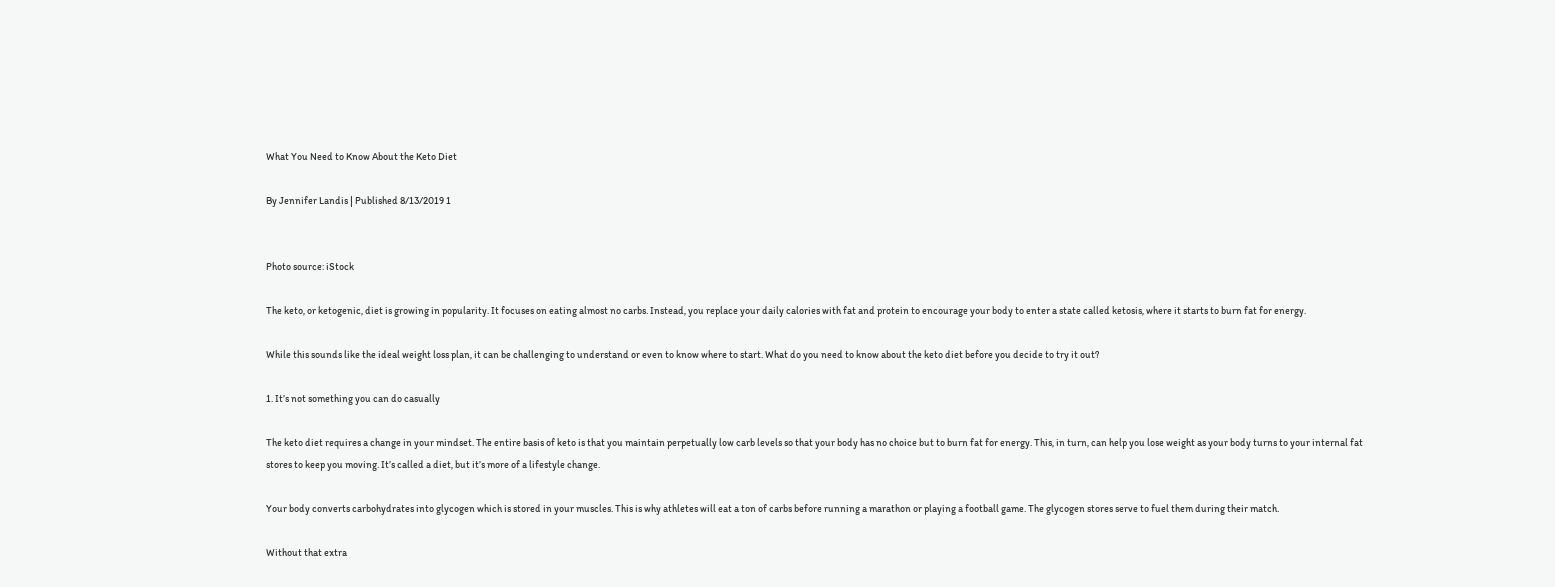What You Need to Know About the Keto Diet

By Jennifer Landis | Published 8/13/2019 1


Photo source: iStock

The keto, or ketogenic, diet is growing in popularity. It focuses on eating almost no carbs. Instead, you replace your daily calories with fat and protein to encourage your body to enter a state called ketosis, where it starts to burn fat for energy.

While this sounds like the ideal weight loss plan, it can be challenging to understand or even to know where to start. What do you need to know about the keto diet before you decide to try it out?

1. It’s not something you can do casually

The keto diet requires a change in your mindset. The entire basis of keto is that you maintain perpetually low carb levels so that your body has no choice but to burn fat for energy. This, in turn, can help you lose weight as your body turns to your internal fat stores to keep you moving. It’s called a diet, but it’s more of a lifestyle change.

Your body converts carbohydrates into glycogen which is stored in your muscles. This is why athletes will eat a ton of carbs before running a marathon or playing a football game. The glycogen stores serve to fuel them during their match.

Without that extra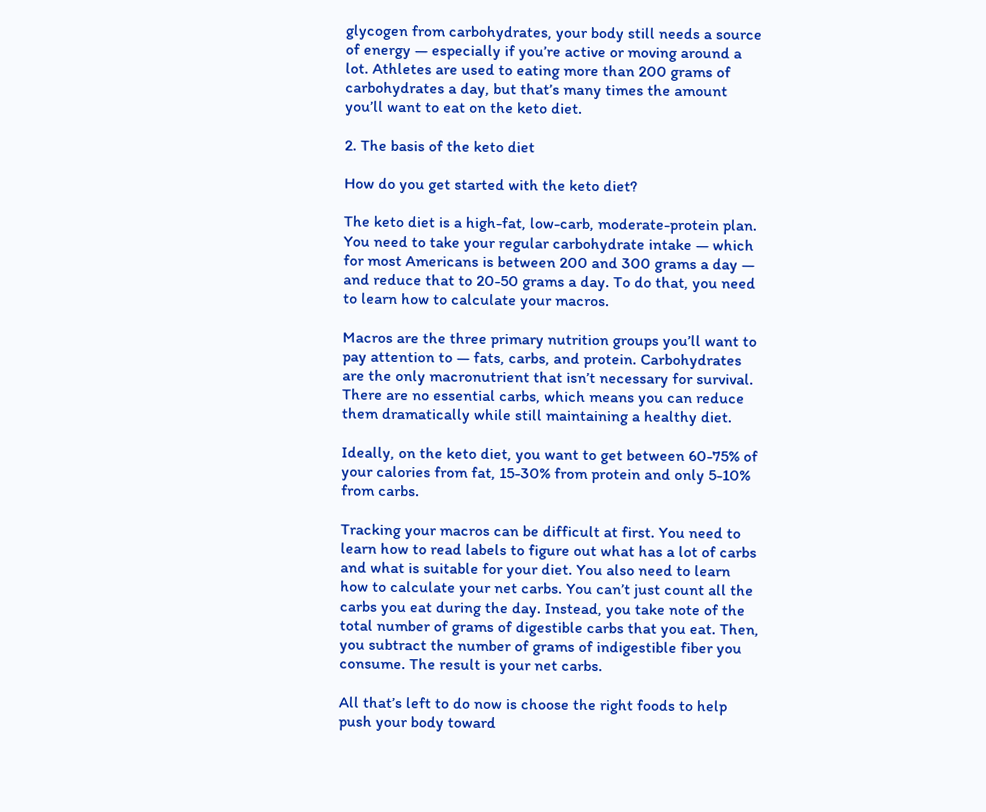glycogen from carbohydrates, your body still needs a source of energy — especially if you’re active or moving around a lot. Athletes are used to eating more than 200 grams of carbohydrates a day, but that’s many times the amount you’ll want to eat on the keto diet.

2. The basis of the keto diet

How do you get started with the keto diet?

The keto diet is a high-fat, low-carb, moderate-protein plan. You need to take your regular carbohydrate intake — which for most Americans is between 200 and 300 grams a day — and reduce that to 20-50 grams a day. To do that, you need to learn how to calculate your macros.

Macros are the three primary nutrition groups you’ll want to pay attention to — fats, carbs, and protein. Carbohydrates are the only macronutrient that isn’t necessary for survival. There are no essential carbs, which means you can reduce them dramatically while still maintaining a healthy diet.

Ideally, on the keto diet, you want to get between 60-75% of your calories from fat, 15-30% from protein and only 5-10% from carbs.

Tracking your macros can be difficult at first. You need to learn how to read labels to figure out what has a lot of carbs and what is suitable for your diet. You also need to learn how to calculate your net carbs. You can’t just count all the carbs you eat during the day. Instead, you take note of the total number of grams of digestible carbs that you eat. Then, you subtract the number of grams of indigestible fiber you consume. The result is your net carbs.

All that’s left to do now is choose the right foods to help push your body toward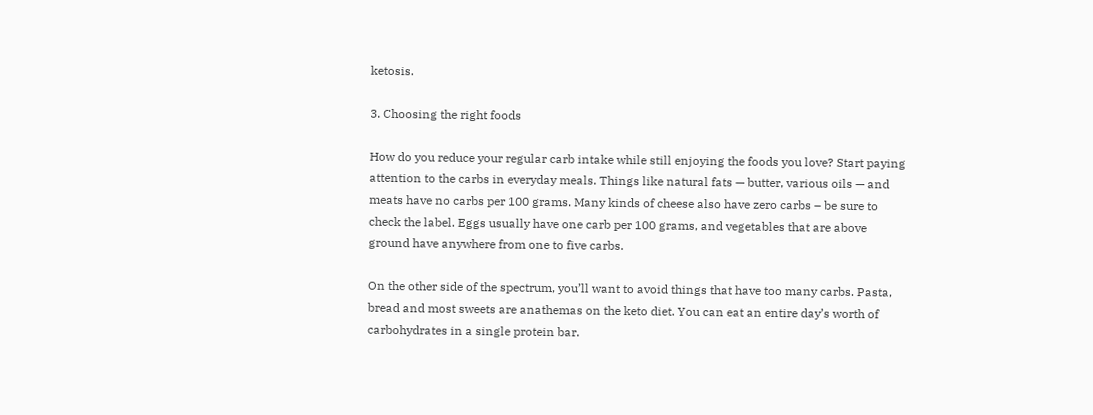ketosis.

3. Choosing the right foods

How do you reduce your regular carb intake while still enjoying the foods you love? Start paying attention to the carbs in everyday meals. Things like natural fats — butter, various oils — and meats have no carbs per 100 grams. Many kinds of cheese also have zero carbs – be sure to check the label. Eggs usually have one carb per 100 grams, and vegetables that are above ground have anywhere from one to five carbs.

On the other side of the spectrum, you’ll want to avoid things that have too many carbs. Pasta, bread and most sweets are anathemas on the keto diet. You can eat an entire day’s worth of carbohydrates in a single protein bar.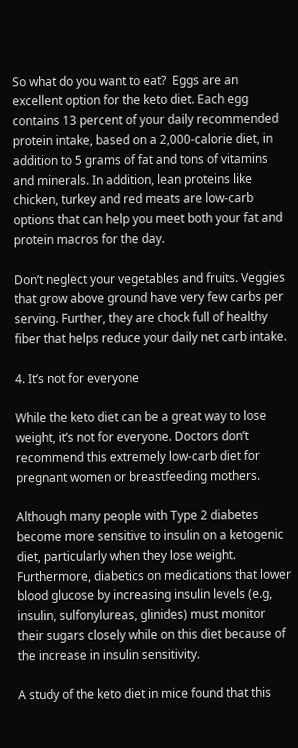So what do you want to eat?  Eggs are an excellent option for the keto diet. Each egg contains 13 percent of your daily recommended protein intake, based on a 2,000-calorie diet, in addition to 5 grams of fat and tons of vitamins and minerals. In addition, lean proteins like chicken, turkey and red meats are low-carb options that can help you meet both your fat and protein macros for the day.

Don’t neglect your vegetables and fruits. Veggies that grow above ground have very few carbs per serving. Further, they are chock full of healthy fiber that helps reduce your daily net carb intake.

4. It’s not for everyone

While the keto diet can be a great way to lose weight, it’s not for everyone. Doctors don’t recommend this extremely low-carb diet for pregnant women or breastfeeding mothers.

Although many people with Type 2 diabetes become more sensitive to insulin on a ketogenic diet, particularly when they lose weight. Furthermore, diabetics on medications that lower blood glucose by increasing insulin levels (e.g, insulin, sulfonylureas, glinides) must monitor their sugars closely while on this diet because of the increase in insulin sensitivity.

A study of the keto diet in mice found that this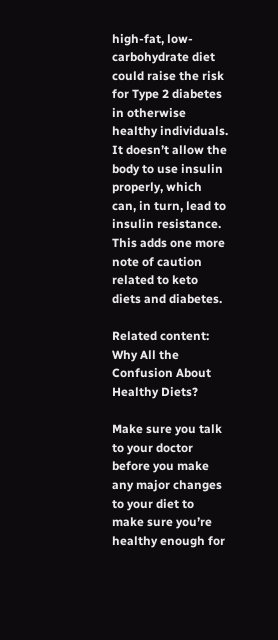high-fat, low-carbohydrate diet could raise the risk for Type 2 diabetes in otherwise healthy individuals. It doesn’t allow the body to use insulin properly, which can, in turn, lead to insulin resistance. This adds one more note of caution related to keto diets and diabetes.

Related content: Why All the Confusion About Healthy Diets?

Make sure you talk to your doctor before you make any major changes to your diet to make sure you’re healthy enough for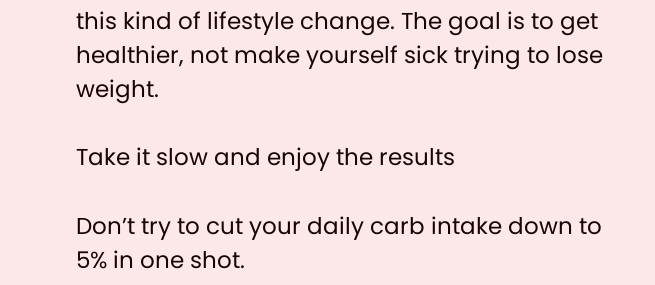this kind of lifestyle change. The goal is to get healthier, not make yourself sick trying to lose weight.

Take it slow and enjoy the results

Don’t try to cut your daily carb intake down to 5% in one shot.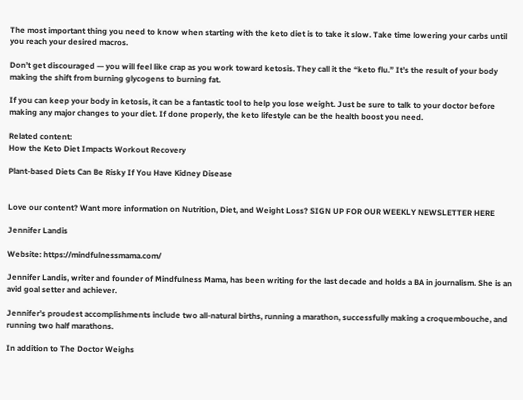The most important thing you need to know when starting with the keto diet is to take it slow. Take time lowering your carbs until you reach your desired macros.

Don’t get discouraged — you will feel like crap as you work toward ketosis. They call it the “keto flu.” It’s the result of your body making the shift from burning glycogens to burning fat.

If you can keep your body in ketosis, it can be a fantastic tool to help you lose weight. Just be sure to talk to your doctor before making any major changes to your diet. If done properly, the keto lifestyle can be the health boost you need.

Related content:
How the Keto Diet Impacts Workout Recovery

Plant-based Diets Can Be Risky If You Have Kidney Disease


Love our content? Want more information on Nutrition, Diet, and Weight Loss? SIGN UP FOR OUR WEEKLY NEWSLETTER HERE

Jennifer Landis

Website: https://mindfulnessmama.com/

Jennifer Landis, writer and founder of Mindfulness Mama, has been writing for the last decade and holds a BA in journalism. She is an avid goal setter and achiever.

Jennifer’s proudest accomplishments include two all-natural births, running a marathon, successfully making a croquembouche, and running two half marathons.

In addition to The Doctor Weighs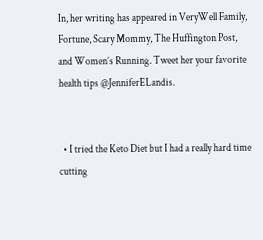In, her writing has appeared in VeryWell Family, Fortune, Scary Mommy, The Huffington Post, and Women’s Running. Tweet her your favorite health tips @JenniferELandis.


  • I tried the Keto Diet but I had a really hard time cutting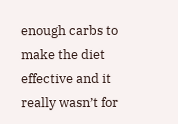enough carbs to make the diet effective and it really wasn’t for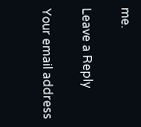me.

Leave a Reply

Your email address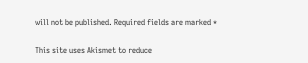will not be published. Required fields are marked *

This site uses Akismet to reduce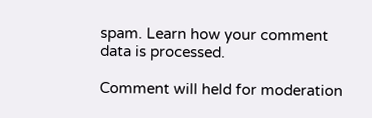spam. Learn how your comment data is processed.

Comment will held for moderation